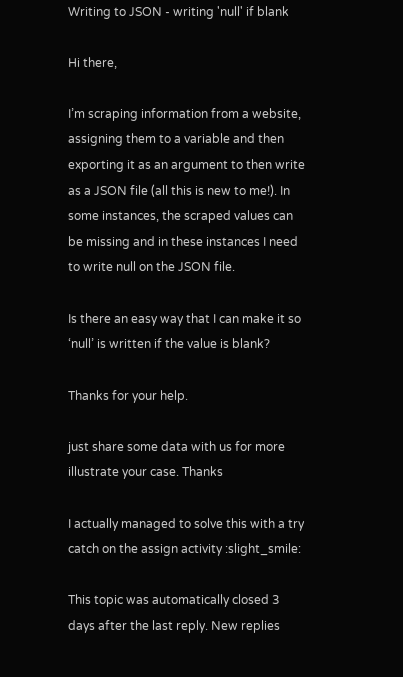Writing to JSON - writing 'null' if blank

Hi there,

I’m scraping information from a website, assigning them to a variable and then exporting it as an argument to then write as a JSON file (all this is new to me!). In some instances, the scraped values can be missing and in these instances I need to write null on the JSON file.

Is there an easy way that I can make it so ‘null’ is written if the value is blank?

Thanks for your help.

just share some data with us for more illustrate your case. Thanks

I actually managed to solve this with a try catch on the assign activity :slight_smile:

This topic was automatically closed 3 days after the last reply. New replies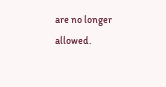are no longer allowed.